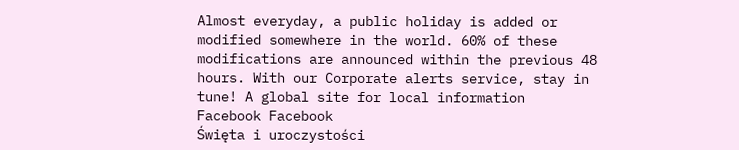Almost everyday, a public holiday is added or modified somewhere in the world. 60% of these modifications are announced within the previous 48 hours. With our Corporate alerts service, stay in tune! A global site for local information
Facebook Facebook
Święta i uroczystości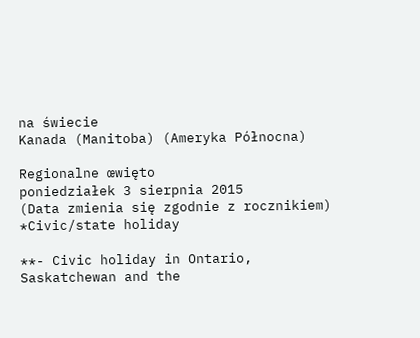na świecie
Kanada (Manitoba) (Ameryka Północna)

Regionalne œwięto
poniedziałek 3 sierpnia 2015
(Data zmienia się zgodnie z rocznikiem)
*Civic/state holiday

**- Civic holiday in Ontario, Saskatchewan and the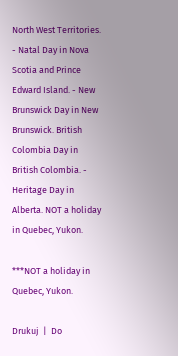North West Territories. - Natal Day in Nova Scotia and Prince Edward Island. - New Brunswick Day in New Brunswick. British Colombia Day in British Colombia. - Heritage Day in Alberta. NOT a holiday in Quebec, Yukon.

***NOT a holiday in Quebec, Yukon.

Drukuj  |  Do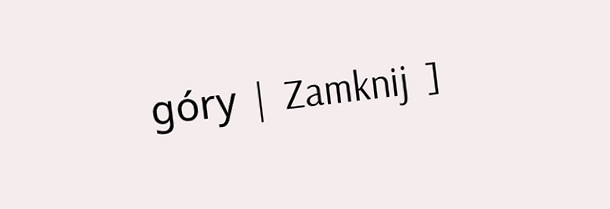góry  |  Zamknij  ]